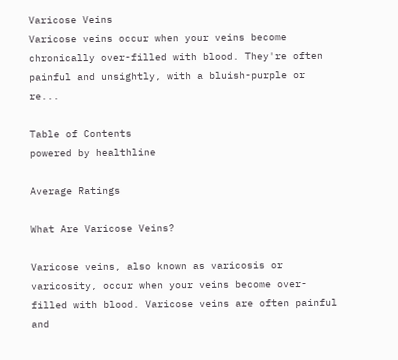Varicose Veins
Varicose veins occur when your veins become chronically over-filled with blood. They're often painful and unsightly, with a bluish-purple or re...

Table of Contents
powered by healthline

Average Ratings

What Are Varicose Veins?

Varicose veins, also known as varicosis or varicosity, occur when your veins become over-filled with blood. Varicose veins are often painful and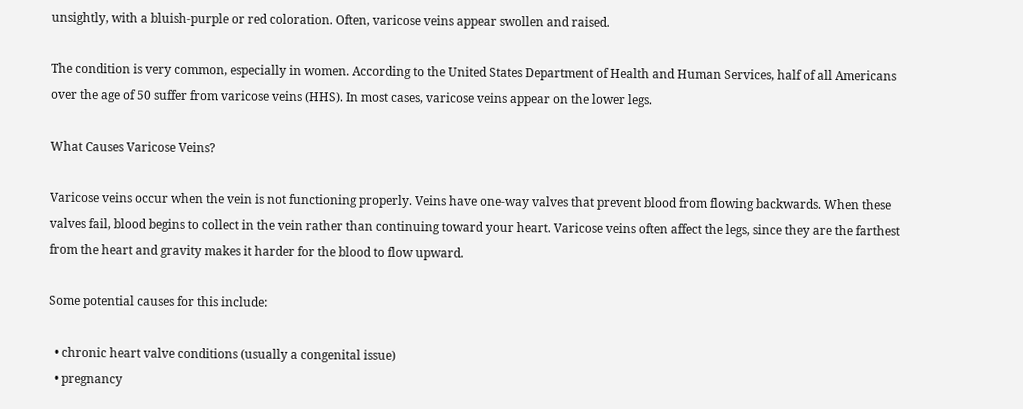unsightly, with a bluish-purple or red coloration. Often, varicose veins appear swollen and raised.

The condition is very common, especially in women. According to the United States Department of Health and Human Services, half of all Americans over the age of 50 suffer from varicose veins (HHS). In most cases, varicose veins appear on the lower legs.

What Causes Varicose Veins?

Varicose veins occur when the vein is not functioning properly. Veins have one-way valves that prevent blood from flowing backwards. When these valves fail, blood begins to collect in the vein rather than continuing toward your heart. Varicose veins often affect the legs, since they are the farthest from the heart and gravity makes it harder for the blood to flow upward.

Some potential causes for this include:

  • chronic heart valve conditions (usually a congenital issue)
  • pregnancy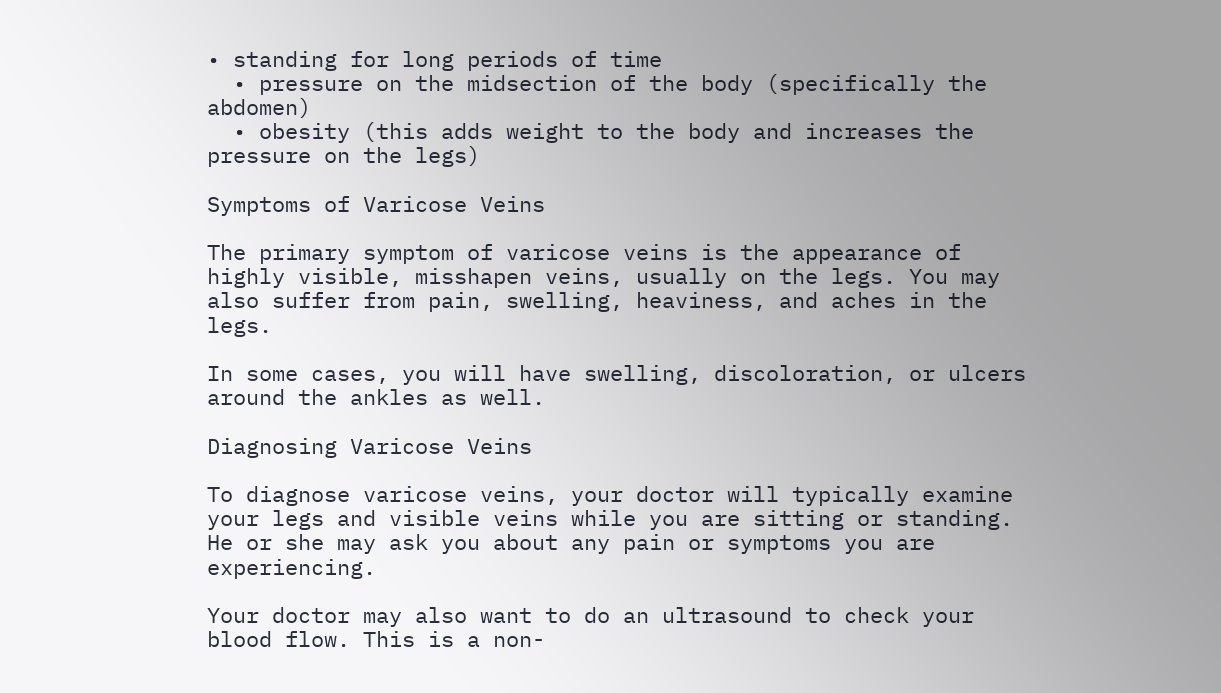• standing for long periods of time
  • pressure on the midsection of the body (specifically the abdomen)
  • obesity (this adds weight to the body and increases the pressure on the legs)

Symptoms of Varicose Veins

The primary symptom of varicose veins is the appearance of highly visible, misshapen veins, usually on the legs. You may also suffer from pain, swelling, heaviness, and aches in the legs.

In some cases, you will have swelling, discoloration, or ulcers around the ankles as well.

Diagnosing Varicose Veins

To diagnose varicose veins, your doctor will typically examine your legs and visible veins while you are sitting or standing. He or she may ask you about any pain or symptoms you are experiencing.

Your doctor may also want to do an ultrasound to check your blood flow. This is a non-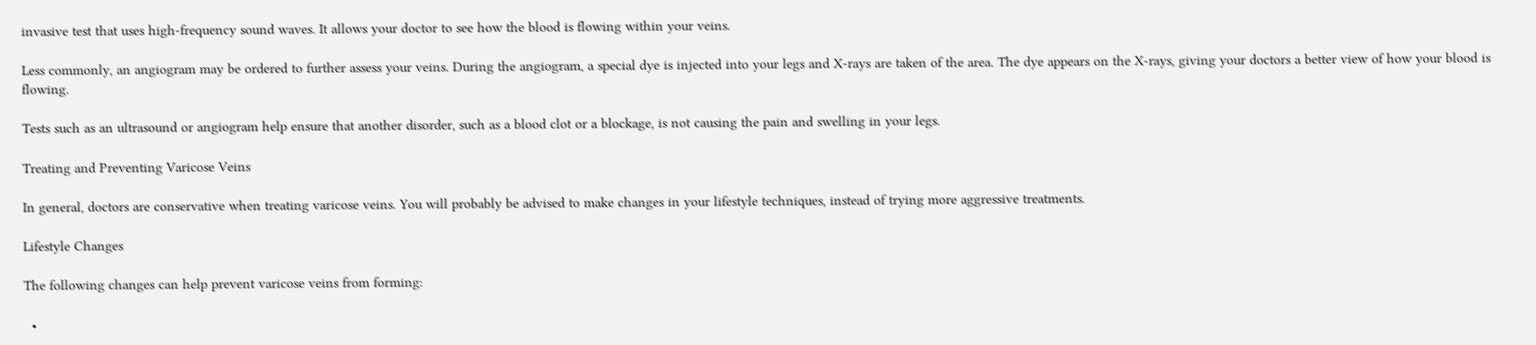invasive test that uses high-frequency sound waves. It allows your doctor to see how the blood is flowing within your veins.

Less commonly, an angiogram may be ordered to further assess your veins. During the angiogram, a special dye is injected into your legs and X-rays are taken of the area. The dye appears on the X-rays, giving your doctors a better view of how your blood is flowing.

Tests such as an ultrasound or angiogram help ensure that another disorder, such as a blood clot or a blockage, is not causing the pain and swelling in your legs.

Treating and Preventing Varicose Veins

In general, doctors are conservative when treating varicose veins. You will probably be advised to make changes in your lifestyle techniques, instead of trying more aggressive treatments.

Lifestyle Changes

The following changes can help prevent varicose veins from forming:

  •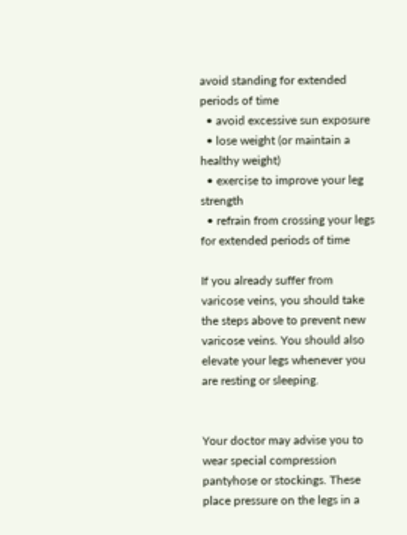avoid standing for extended periods of time
  • avoid excessive sun exposure
  • lose weight (or maintain a healthy weight)
  • exercise to improve your leg strength
  • refrain from crossing your legs for extended periods of time

If you already suffer from varicose veins, you should take the steps above to prevent new varicose veins. You should also elevate your legs whenever you are resting or sleeping.


Your doctor may advise you to wear special compression pantyhose or stockings. These place pressure on the legs in a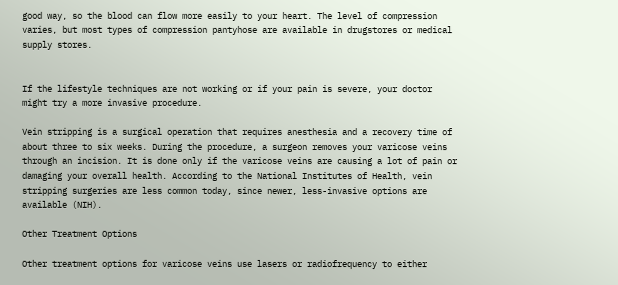good way, so the blood can flow more easily to your heart. The level of compression varies, but most types of compression pantyhose are available in drugstores or medical supply stores.


If the lifestyle techniques are not working or if your pain is severe, your doctor might try a more invasive procedure.

Vein stripping is a surgical operation that requires anesthesia and a recovery time of about three to six weeks. During the procedure, a surgeon removes your varicose veins through an incision. It is done only if the varicose veins are causing a lot of pain or damaging your overall health. According to the National Institutes of Health, vein stripping surgeries are less common today, since newer, less-invasive options are available (NIH).

Other Treatment Options

Other treatment options for varicose veins use lasers or radiofrequency to either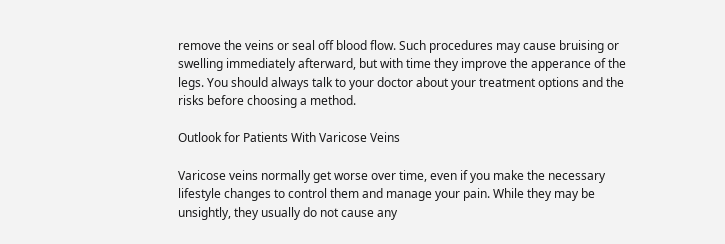remove the veins or seal off blood flow. Such procedures may cause bruising or swelling immediately afterward, but with time they improve the apperance of the legs. You should always talk to your doctor about your treatment options and the risks before choosing a method.

Outlook for Patients With Varicose Veins

Varicose veins normally get worse over time, even if you make the necessary lifestyle changes to control them and manage your pain. While they may be unsightly, they usually do not cause any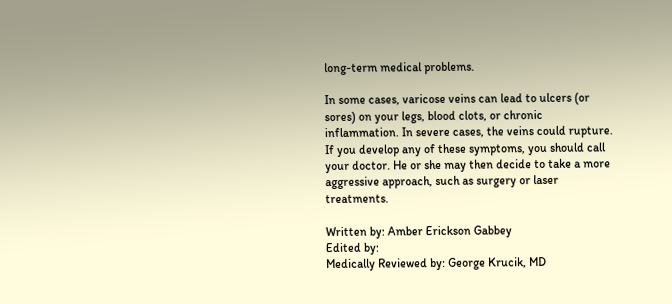long-term medical problems.

In some cases, varicose veins can lead to ulcers (or sores) on your legs, blood clots, or chronic inflammation. In severe cases, the veins could rupture. If you develop any of these symptoms, you should call your doctor. He or she may then decide to take a more aggressive approach, such as surgery or laser treatments.

Written by: Amber Erickson Gabbey
Edited by:
Medically Reviewed by: George Krucik, MD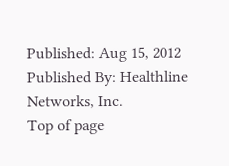Published: Aug 15, 2012
Published By: Healthline Networks, Inc.
Top of page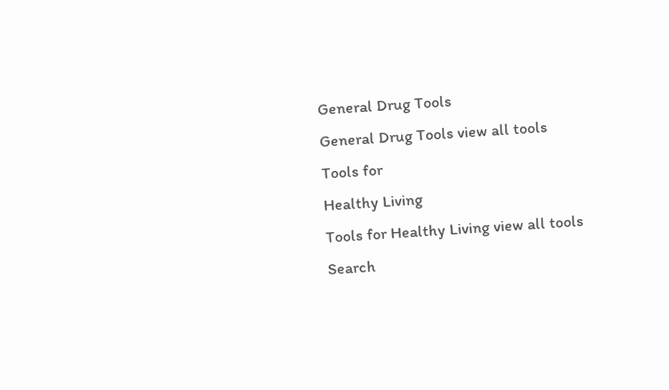General Drug Tools
General Drug Tools view all tools
Tools for
Healthy Living
Tools for Healthy Living view all tools
Search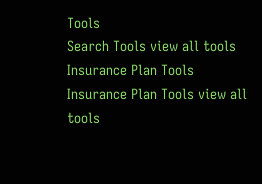Tools
Search Tools view all tools
Insurance Plan Tools
Insurance Plan Tools view all tools